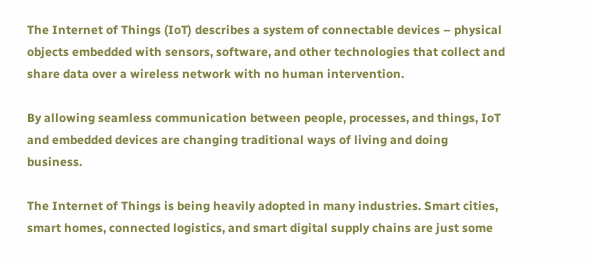The Internet of Things (IoT) describes a system of connectable devices – physical objects embedded with sensors, software, and other technologies that collect and share data over a wireless network with no human intervention.

By allowing seamless communication between people, processes, and things, IoT and embedded devices are changing traditional ways of living and doing business.

The Internet of Things is being heavily adopted in many industries. Smart cities, smart homes, connected logistics, and smart digital supply chains are just some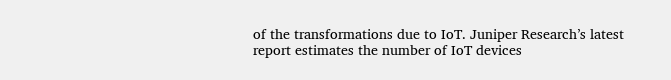of the transformations due to IoT. Juniper Research’s latest report estimates the number of IoT devices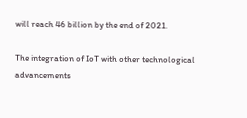will reach 46 billion by the end of 2021.

The integration of IoT with other technological advancements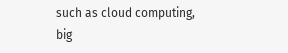such as cloud computing, big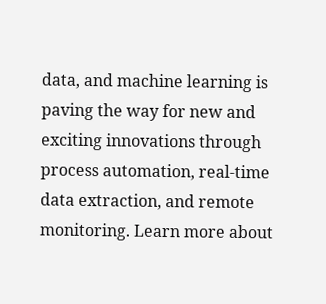data, and machine learning is paving the way for new and exciting innovations through process automation, real-time data extraction, and remote monitoring. Learn more about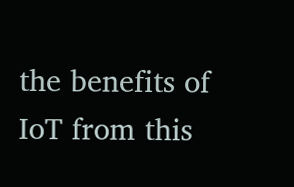the benefits of IoT from this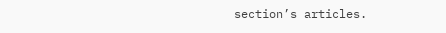section’s articles.